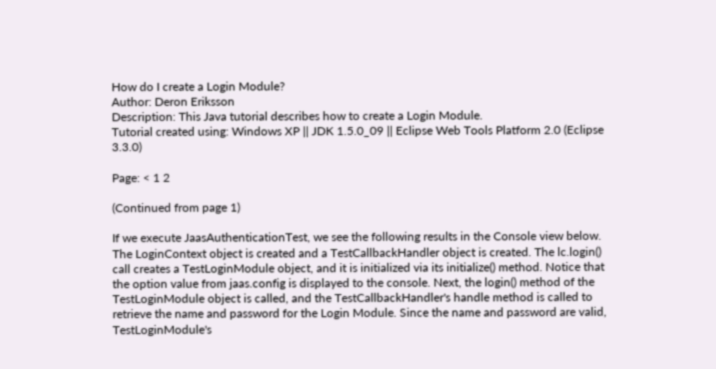How do I create a Login Module?
Author: Deron Eriksson
Description: This Java tutorial describes how to create a Login Module.
Tutorial created using: Windows XP || JDK 1.5.0_09 || Eclipse Web Tools Platform 2.0 (Eclipse 3.3.0)

Page: < 1 2

(Continued from page 1)

If we execute JaasAuthenticationTest, we see the following results in the Console view below. The LoginContext object is created and a TestCallbackHandler object is created. The lc.login() call creates a TestLoginModule object, and it is initialized via its initialize() method. Notice that the option value from jaas.config is displayed to the console. Next, the login() method of the TestLoginModule object is called, and the TestCallbackHandler's handle method is called to retrieve the name and password for the Login Module. Since the name and password are valid, TestLoginModule's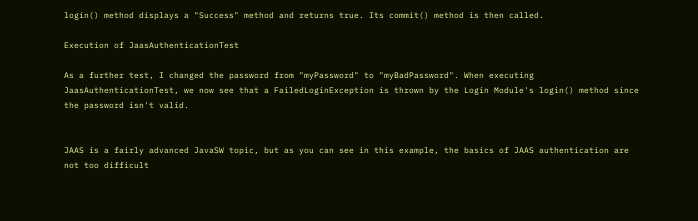login() method displays a "Success" method and returns true. Its commit() method is then called.

Execution of JaasAuthenticationTest

As a further test, I changed the password from "myPassword" to "myBadPassword". When executing JaasAuthenticationTest, we now see that a FailedLoginException is thrown by the Login Module's login() method since the password isn't valid.


JAAS is a fairly advanced JavaSW topic, but as you can see in this example, the basics of JAAS authentication are not too difficult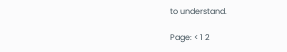to understand.

Page: < 1 2